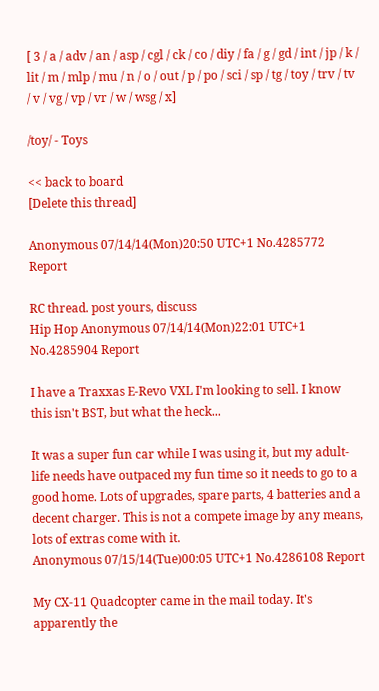[ 3 / a / adv / an / asp / cgl / ck / co / diy / fa / g / gd / int / jp / k / lit / m / mlp / mu / n / o / out / p / po / sci / sp / tg / toy / trv / tv / v / vg / vp / vr / w / wsg / x]

/toy/ - Toys

<< back to board
[Delete this thread]

Anonymous 07/14/14(Mon)20:50 UTC+1 No.4285772 Report

RC thread. post yours, discuss
Hip Hop Anonymous 07/14/14(Mon)22:01 UTC+1 No.4285904 Report

I have a Traxxas E-Revo VXL I'm looking to sell. I know this isn't BST, but what the heck...

It was a super fun car while I was using it, but my adult-life needs have outpaced my fun time so it needs to go to a good home. Lots of upgrades, spare parts, 4 batteries and a decent charger. This is not a compete image by any means, lots of extras come with it.
Anonymous 07/15/14(Tue)00:05 UTC+1 No.4286108 Report

My CX-11 Quadcopter came in the mail today. It's apparently the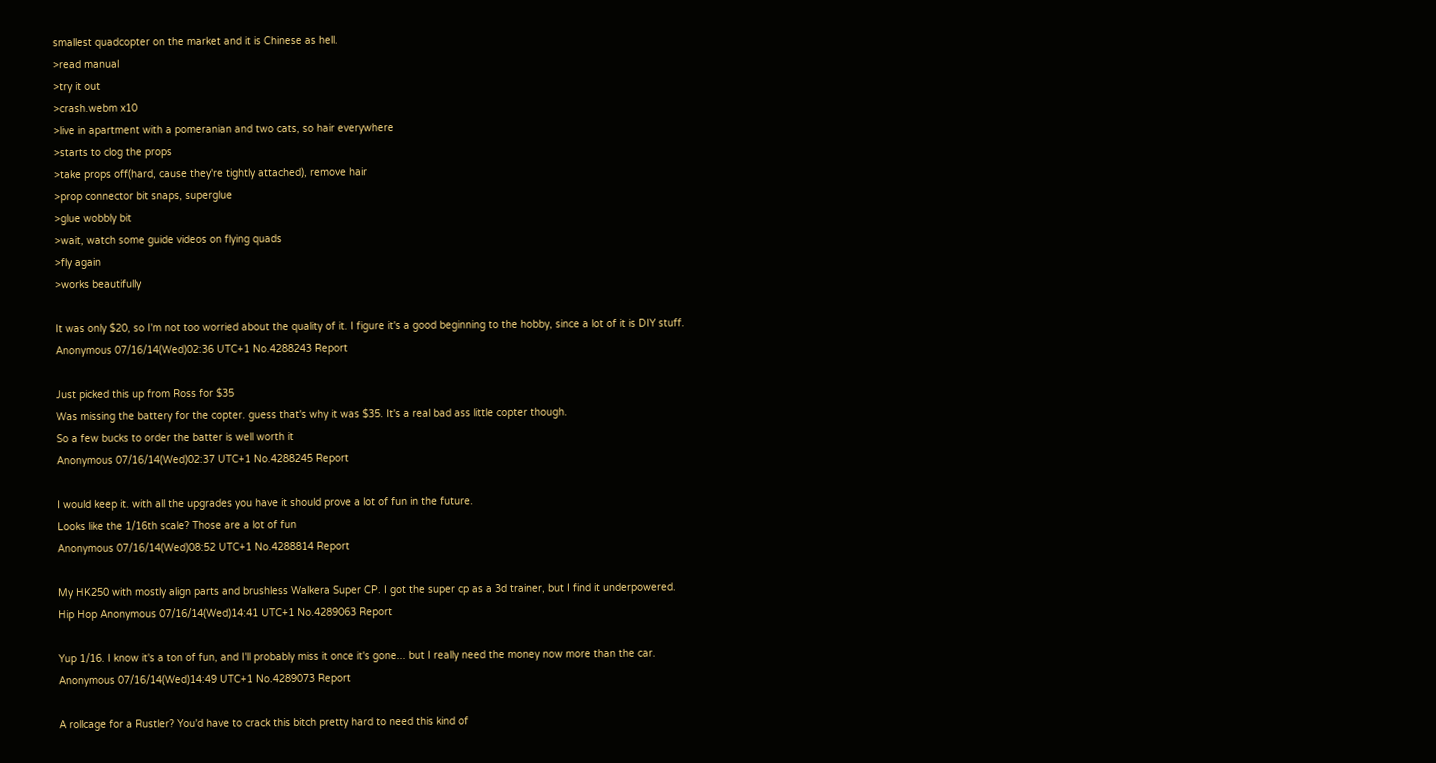smallest quadcopter on the market and it is Chinese as hell.
>read manual
>try it out
>crash.webm x10
>live in apartment with a pomeranian and two cats, so hair everywhere
>starts to clog the props
>take props off(hard, cause they're tightly attached), remove hair
>prop connector bit snaps, superglue
>glue wobbly bit
>wait, watch some guide videos on flying quads
>fly again
>works beautifully

It was only $20, so I'm not too worried about the quality of it. I figure it's a good beginning to the hobby, since a lot of it is DIY stuff.
Anonymous 07/16/14(Wed)02:36 UTC+1 No.4288243 Report

Just picked this up from Ross for $35
Was missing the battery for the copter. guess that's why it was $35. It's a real bad ass little copter though.
So a few bucks to order the batter is well worth it
Anonymous 07/16/14(Wed)02:37 UTC+1 No.4288245 Report

I would keep it. with all the upgrades you have it should prove a lot of fun in the future.
Looks like the 1/16th scale? Those are a lot of fun
Anonymous 07/16/14(Wed)08:52 UTC+1 No.4288814 Report

My HK250 with mostly align parts and brushless Walkera Super CP. I got the super cp as a 3d trainer, but I find it underpowered.
Hip Hop Anonymous 07/16/14(Wed)14:41 UTC+1 No.4289063 Report

Yup 1/16. I know it's a ton of fun, and I'll probably miss it once it's gone... but I really need the money now more than the car.
Anonymous 07/16/14(Wed)14:49 UTC+1 No.4289073 Report

A rollcage for a Rustler? You'd have to crack this bitch pretty hard to need this kind of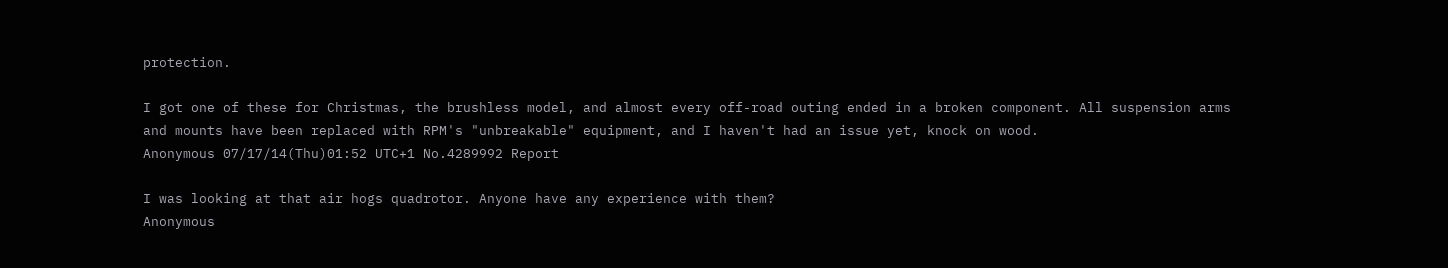protection.

I got one of these for Christmas, the brushless model, and almost every off-road outing ended in a broken component. All suspension arms and mounts have been replaced with RPM's "unbreakable" equipment, and I haven't had an issue yet, knock on wood.
Anonymous 07/17/14(Thu)01:52 UTC+1 No.4289992 Report

I was looking at that air hogs quadrotor. Anyone have any experience with them?
Anonymous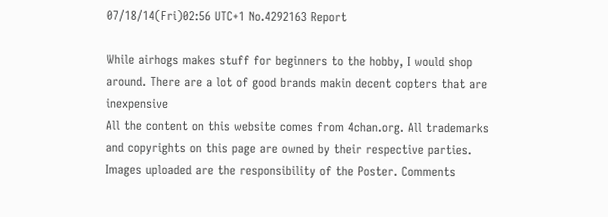07/18/14(Fri)02:56 UTC+1 No.4292163 Report

While airhogs makes stuff for beginners to the hobby, I would shop around. There are a lot of good brands makin decent copters that are inexpensive
All the content on this website comes from 4chan.org. All trademarks and copyrights on this page are owned by their respective parties. Images uploaded are the responsibility of the Poster. Comments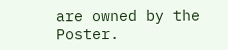are owned by the Poster.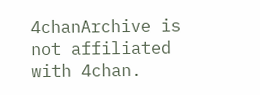4chanArchive is not affiliated with 4chan.